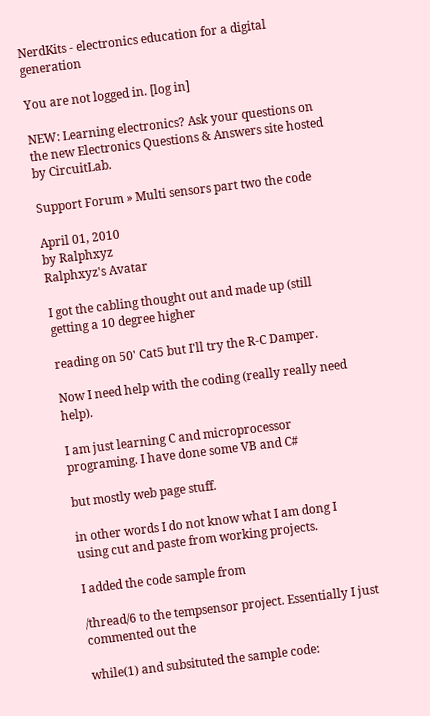NerdKits - electronics education for a digital generation

You are not logged in. [log in]

NEW: Learning electronics? Ask your questions on the new Electronics Questions & Answers site hosted by CircuitLab.

Support Forum » Multi sensors part two the code

April 01, 2010
by Ralphxyz
Ralphxyz's Avatar

I got the cabling thought out and made up (still getting a 10 degree higher

reading on 50' Cat5 but I'll try the R-C Damper.

Now I need help with the coding (really really need help).

I am just learning C and microprocessor programing. I have done some VB and C#

but mostly web page stuff.

in other words I do not know what I am dong I using cut and paste from working projects.

I added the code sample from

/thread/6 to the tempsensor project. Essentially I just commented out the

while(1) and subsituted the sample code: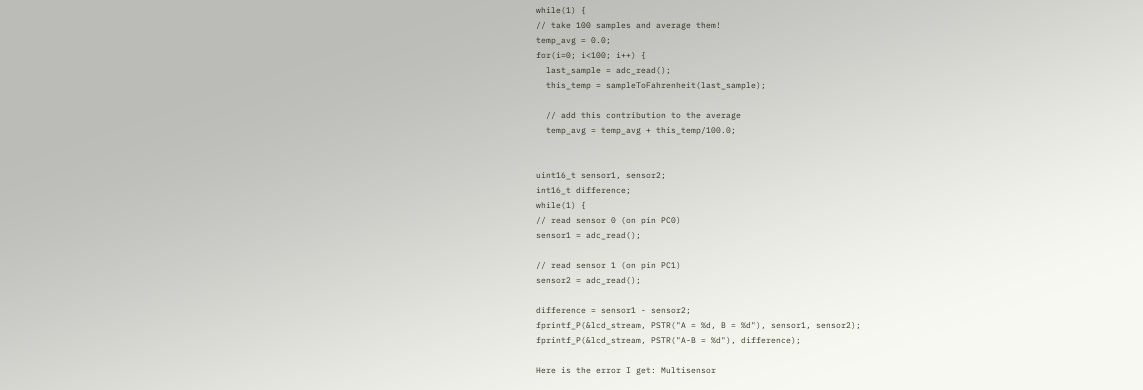while(1) {
// take 100 samples and average them!
temp_avg = 0.0;
for(i=0; i<100; i++) {
  last_sample = adc_read();
  this_temp = sampleToFahrenheit(last_sample);

  // add this contribution to the average
  temp_avg = temp_avg + this_temp/100.0;


uint16_t sensor1, sensor2;
int16_t difference;
while(1) {
// read sensor 0 (on pin PC0)
sensor1 = adc_read();

// read sensor 1 (on pin PC1)
sensor2 = adc_read();

difference = sensor1 - sensor2;
fprintf_P(&lcd_stream, PSTR("A = %d, B = %d"), sensor1, sensor2);
fprintf_P(&lcd_stream, PSTR("A-B = %d"), difference);

Here is the error I get: Multisensor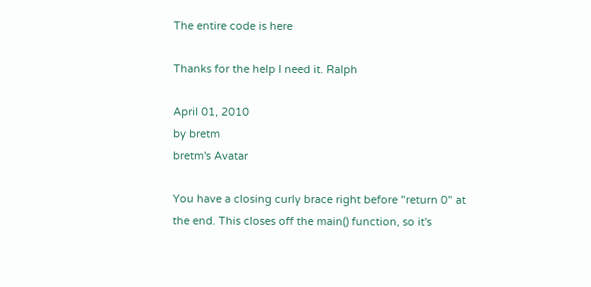The entire code is here

Thanks for the help I need it. Ralph

April 01, 2010
by bretm
bretm's Avatar

You have a closing curly brace right before "return 0" at the end. This closes off the main() function, so it's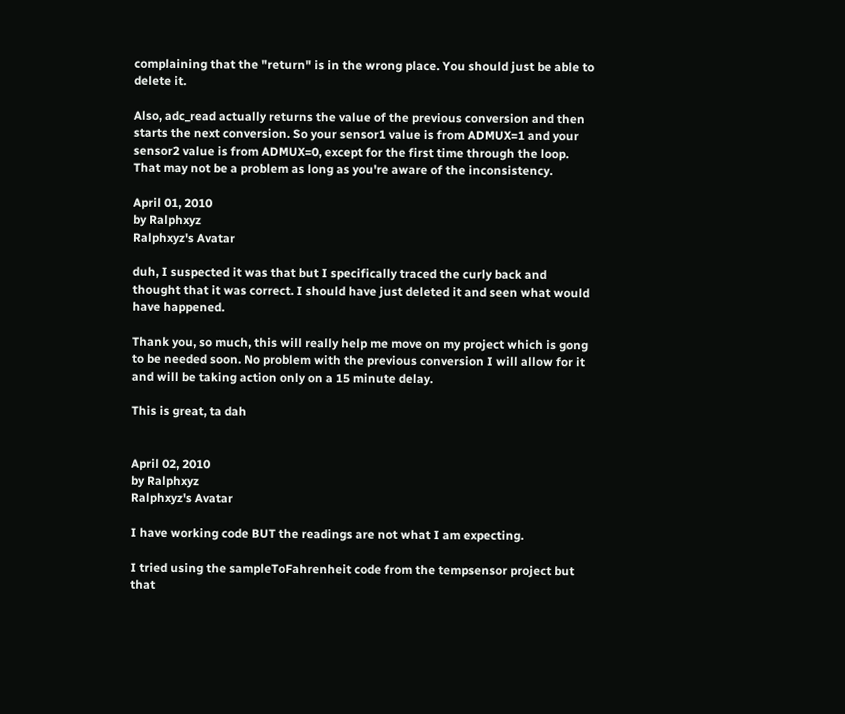complaining that the "return" is in the wrong place. You should just be able to delete it.

Also, adc_read actually returns the value of the previous conversion and then starts the next conversion. So your sensor1 value is from ADMUX=1 and your sensor2 value is from ADMUX=0, except for the first time through the loop. That may not be a problem as long as you're aware of the inconsistency.

April 01, 2010
by Ralphxyz
Ralphxyz's Avatar

duh, I suspected it was that but I specifically traced the curly back and thought that it was correct. I should have just deleted it and seen what would have happened.

Thank you, so much, this will really help me move on my project which is gong to be needed soon. No problem with the previous conversion I will allow for it and will be taking action only on a 15 minute delay.

This is great, ta dah


April 02, 2010
by Ralphxyz
Ralphxyz's Avatar

I have working code BUT the readings are not what I am expecting.

I tried using the sampleToFahrenheit code from the tempsensor project but that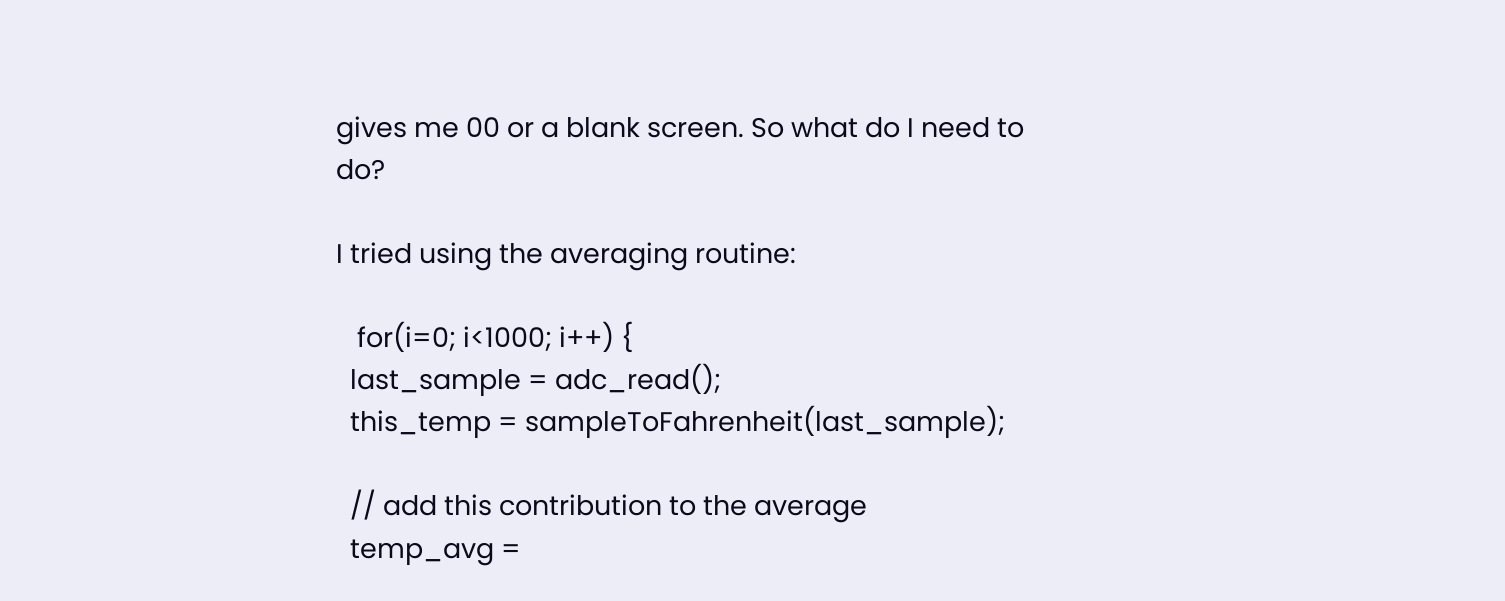gives me 00 or a blank screen. So what do I need to do?

I tried using the averaging routine:

   for(i=0; i<1000; i++) {
  last_sample = adc_read();
  this_temp = sampleToFahrenheit(last_sample);

  // add this contribution to the average
  temp_avg =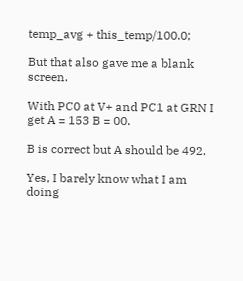temp_avg + this_temp/100.0;

But that also gave me a blank screen.

With PC0 at V+ and PC1 at GRN I get A = 153 B = 00.

B is correct but A should be 492.

Yes, I barely know what I am doing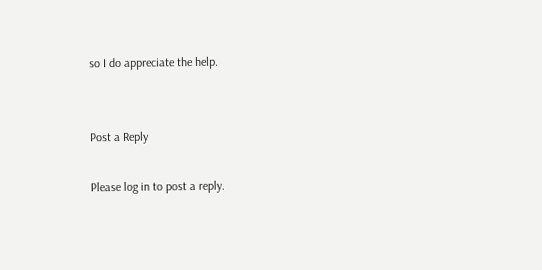so I do appreciate the help.


Post a Reply

Please log in to post a reply.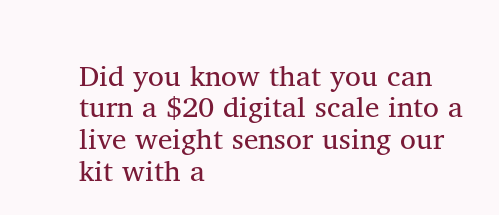Did you know that you can turn a $20 digital scale into a live weight sensor using our kit with a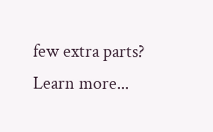few extra parts? Learn more...